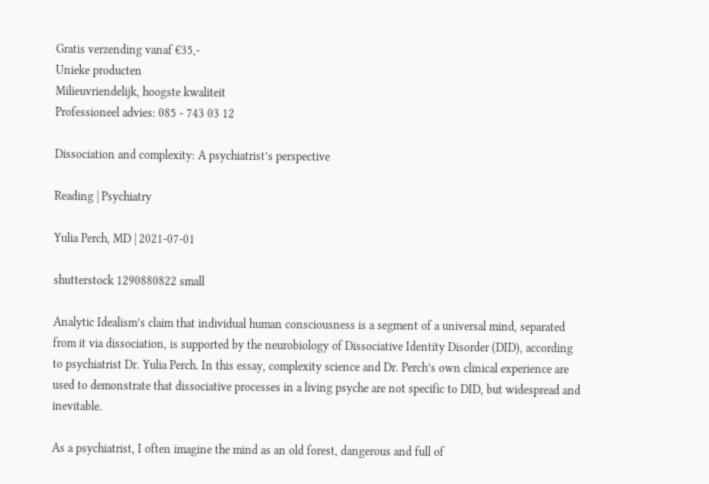Gratis verzending vanaf €35,-
Unieke producten
Milieuvriendelijk, hoogste kwaliteit
Professioneel advies: 085 - 743 03 12

Dissociation and complexity: A psychiatrist’s perspective

Reading | Psychiatry

Yulia Perch, MD | 2021-07-01

shutterstock 1290880822 small

Analytic Idealism’s claim that individual human consciousness is a segment of a universal mind, separated from it via dissociation, is supported by the neurobiology of Dissociative Identity Disorder (DID), according to psychiatrist Dr. Yulia Perch. In this essay, complexity science and Dr. Perch’s own clinical experience are used to demonstrate that dissociative processes in a living psyche are not specific to DID, but widespread and inevitable.

As a psychiatrist, I often imagine the mind as an old forest, dangerous and full of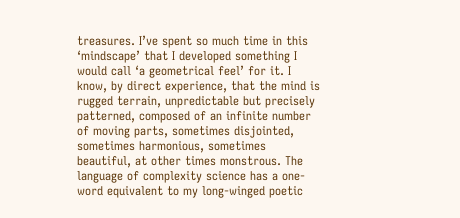treasures. I’ve spent so much time in this ‘mindscape’ that I developed something I would call ‘a geometrical feel’ for it. I know, by direct experience, that the mind is rugged terrain, unpredictable but precisely patterned, composed of an infinite number of moving parts, sometimes disjointed, sometimes harmonious, sometimes beautiful, at other times monstrous. The language of complexity science has a one-word equivalent to my long-winged poetic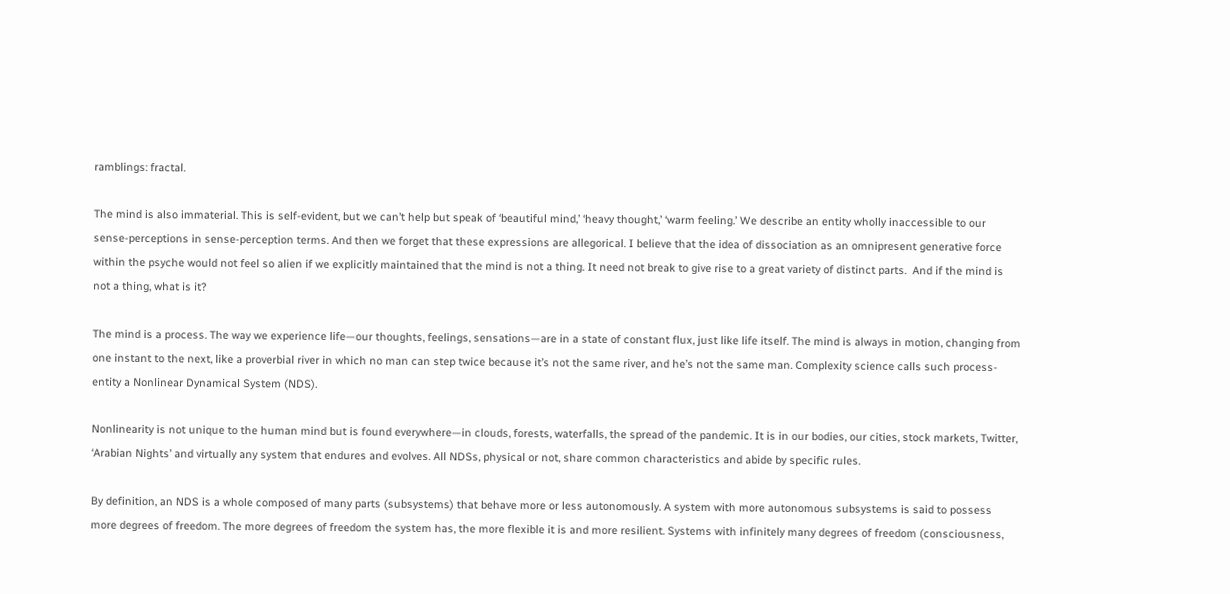ramblings: fractal.

The mind is also immaterial. This is self-evident, but we can’t help but speak of ‘beautiful mind,’ ‘heavy thought,’ ‘warm feeling.’ We describe an entity wholly inaccessible to our sense-perceptions in sense-perception terms. And then we forget that these expressions are allegorical. I believe that the idea of dissociation as an omnipresent generative force within the psyche would not feel so alien if we explicitly maintained that the mind is not a thing. It need not break to give rise to a great variety of distinct parts.  And if the mind is not a thing, what is it?

The mind is a process. The way we experience life—our thoughts, feelings, sensations—are in a state of constant flux, just like life itself. The mind is always in motion, changing from one instant to the next, like a proverbial river in which no man can step twice because it’s not the same river, and he’s not the same man. Complexity science calls such process-entity a Nonlinear Dynamical System (NDS).

Nonlinearity is not unique to the human mind but is found everywhere—in clouds, forests, waterfalls, the spread of the pandemic. It is in our bodies, our cities, stock markets, Twitter,  ‘Arabian Nights’ and virtually any system that endures and evolves. All NDSs, physical or not, share common characteristics and abide by specific rules.

By definition, an NDS is a whole composed of many parts (subsystems) that behave more or less autonomously. A system with more autonomous subsystems is said to possess more degrees of freedom. The more degrees of freedom the system has, the more flexible it is and more resilient. Systems with infinitely many degrees of freedom (consciousness,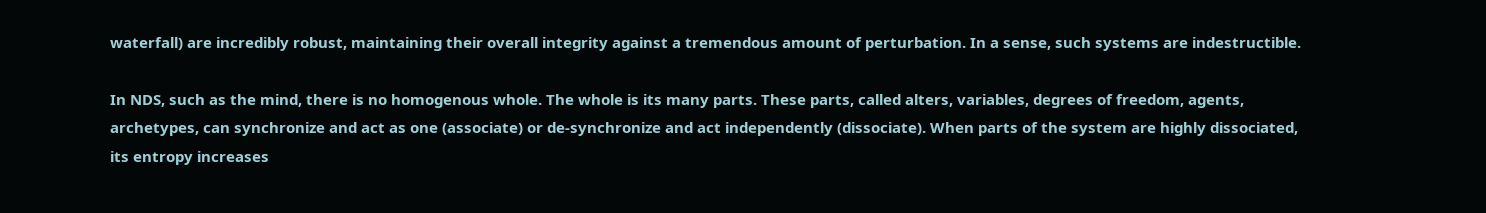waterfall) are incredibly robust, maintaining their overall integrity against a tremendous amount of perturbation. In a sense, such systems are indestructible.

In NDS, such as the mind, there is no homogenous whole. The whole is its many parts. These parts, called alters, variables, degrees of freedom, agents, archetypes, can synchronize and act as one (associate) or de-synchronize and act independently (dissociate). When parts of the system are highly dissociated, its entropy increases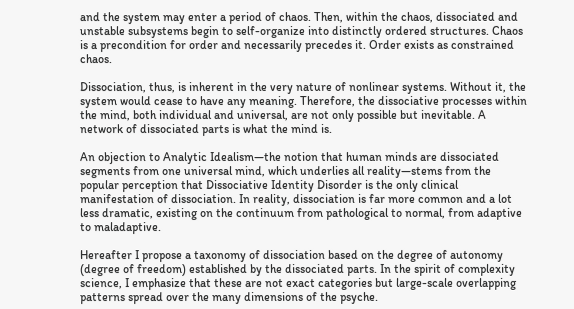and the system may enter a period of chaos. Then, within the chaos, dissociated and unstable subsystems begin to self-organize into distinctly ordered structures. Chaos is a precondition for order and necessarily precedes it. Order exists as constrained chaos.

Dissociation, thus, is inherent in the very nature of nonlinear systems. Without it, the system would cease to have any meaning. Therefore, the dissociative processes within the mind, both individual and universal, are not only possible but inevitable. A network of dissociated parts is what the mind is.

An objection to Analytic Idealism—the notion that human minds are dissociated segments from one universal mind, which underlies all reality—stems from the popular perception that Dissociative Identity Disorder is the only clinical manifestation of dissociation. In reality, dissociation is far more common and a lot less dramatic, existing on the continuum from pathological to normal, from adaptive to maladaptive.

Hereafter I propose a taxonomy of dissociation based on the degree of autonomy (degree of freedom) established by the dissociated parts. In the spirit of complexity science, I emphasize that these are not exact categories but large-scale overlapping patterns spread over the many dimensions of the psyche.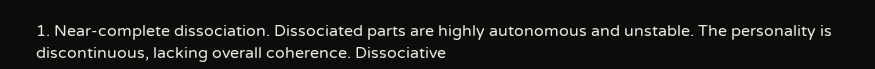1. Near-complete dissociation. Dissociated parts are highly autonomous and unstable. The personality is discontinuous, lacking overall coherence. Dissociative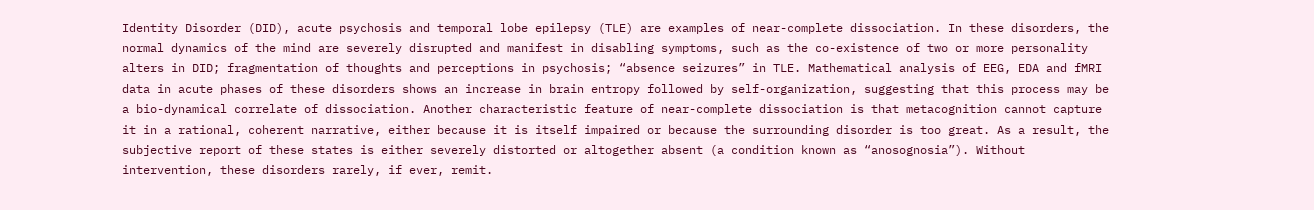Identity Disorder (DID), acute psychosis and temporal lobe epilepsy (TLE) are examples of near-complete dissociation. In these disorders, the normal dynamics of the mind are severely disrupted and manifest in disabling symptoms, such as the co-existence of two or more personality alters in DID; fragmentation of thoughts and perceptions in psychosis; “absence seizures” in TLE. Mathematical analysis of EEG, EDA and fMRI data in acute phases of these disorders shows an increase in brain entropy followed by self-organization, suggesting that this process may be a bio-dynamical correlate of dissociation. Another characteristic feature of near-complete dissociation is that metacognition cannot capture it in a rational, coherent narrative, either because it is itself impaired or because the surrounding disorder is too great. As a result, the subjective report of these states is either severely distorted or altogether absent (a condition known as “anosognosia”). Without intervention, these disorders rarely, if ever, remit.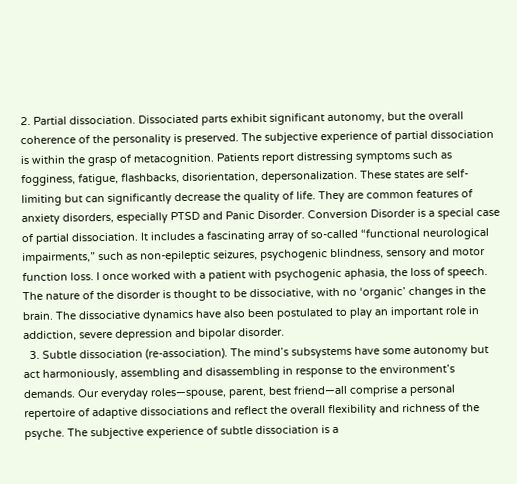2. Partial dissociation. Dissociated parts exhibit significant autonomy, but the overall coherence of the personality is preserved. The subjective experience of partial dissociation is within the grasp of metacognition. Patients report distressing symptoms such as fogginess, fatigue, flashbacks, disorientation, depersonalization. These states are self-limiting but can significantly decrease the quality of life. They are common features of anxiety disorders, especially PTSD and Panic Disorder. Conversion Disorder is a special case of partial dissociation. It includes a fascinating array of so-called “functional neurological impairments,” such as non-epileptic seizures, psychogenic blindness, sensory and motor function loss. I once worked with a patient with psychogenic aphasia, the loss of speech. The nature of the disorder is thought to be dissociative, with no ‘organic’ changes in the brain. The dissociative dynamics have also been postulated to play an important role in addiction, severe depression and bipolar disorder.
  3. Subtle dissociation (re-association). The mind’s subsystems have some autonomy but act harmoniously, assembling and disassembling in response to the environment’s demands. Our everyday roles—spouse, parent, best friend—all comprise a personal repertoire of adaptive dissociations and reflect the overall flexibility and richness of the psyche. The subjective experience of subtle dissociation is a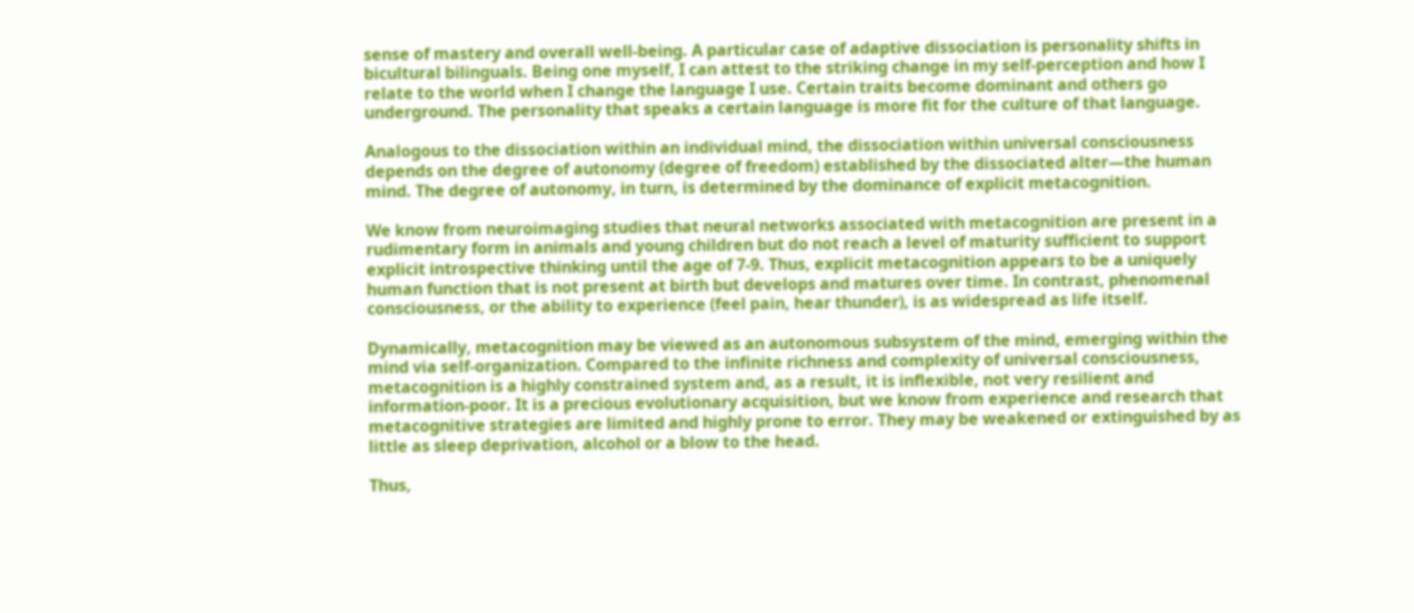sense of mastery and overall well-being. A particular case of adaptive dissociation is personality shifts in bicultural bilinguals. Being one myself, I can attest to the striking change in my self-perception and how I relate to the world when I change the language I use. Certain traits become dominant and others go underground. The personality that speaks a certain language is more fit for the culture of that language.

Analogous to the dissociation within an individual mind, the dissociation within universal consciousness depends on the degree of autonomy (degree of freedom) established by the dissociated alter—the human mind. The degree of autonomy, in turn, is determined by the dominance of explicit metacognition.

We know from neuroimaging studies that neural networks associated with metacognition are present in a rudimentary form in animals and young children but do not reach a level of maturity sufficient to support explicit introspective thinking until the age of 7-9. Thus, explicit metacognition appears to be a uniquely human function that is not present at birth but develops and matures over time. In contrast, phenomenal consciousness, or the ability to experience (feel pain, hear thunder), is as widespread as life itself.

Dynamically, metacognition may be viewed as an autonomous subsystem of the mind, emerging within the mind via self-organization. Compared to the infinite richness and complexity of universal consciousness, metacognition is a highly constrained system and, as a result, it is inflexible, not very resilient and information-poor. It is a precious evolutionary acquisition, but we know from experience and research that metacognitive strategies are limited and highly prone to error. They may be weakened or extinguished by as little as sleep deprivation, alcohol or a blow to the head.

Thus,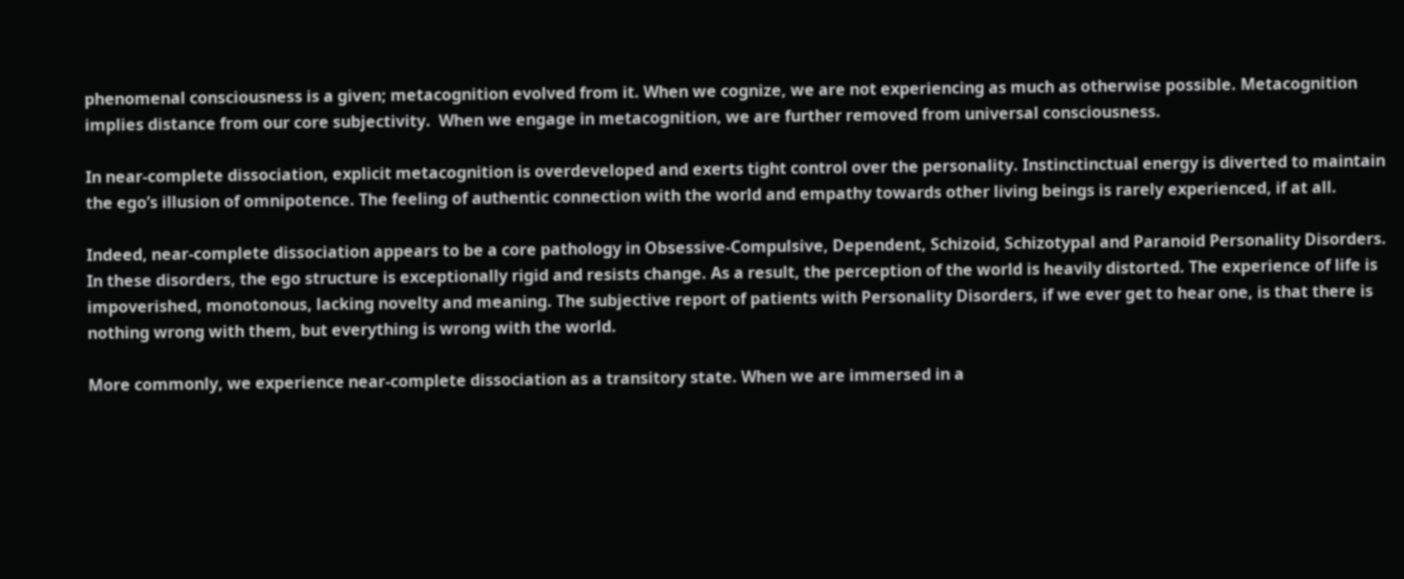phenomenal consciousness is a given; metacognition evolved from it. When we cognize, we are not experiencing as much as otherwise possible. Metacognition implies distance from our core subjectivity.  When we engage in metacognition, we are further removed from universal consciousness.

In near-complete dissociation, explicit metacognition is overdeveloped and exerts tight control over the personality. Instinctinctual energy is diverted to maintain the ego’s illusion of omnipotence. The feeling of authentic connection with the world and empathy towards other living beings is rarely experienced, if at all.

Indeed, near-complete dissociation appears to be a core pathology in Obsessive-Compulsive, Dependent, Schizoid, Schizotypal and Paranoid Personality Disorders. In these disorders, the ego structure is exceptionally rigid and resists change. As a result, the perception of the world is heavily distorted. The experience of life is impoverished, monotonous, lacking novelty and meaning. The subjective report of patients with Personality Disorders, if we ever get to hear one, is that there is nothing wrong with them, but everything is wrong with the world.

More commonly, we experience near-complete dissociation as a transitory state. When we are immersed in a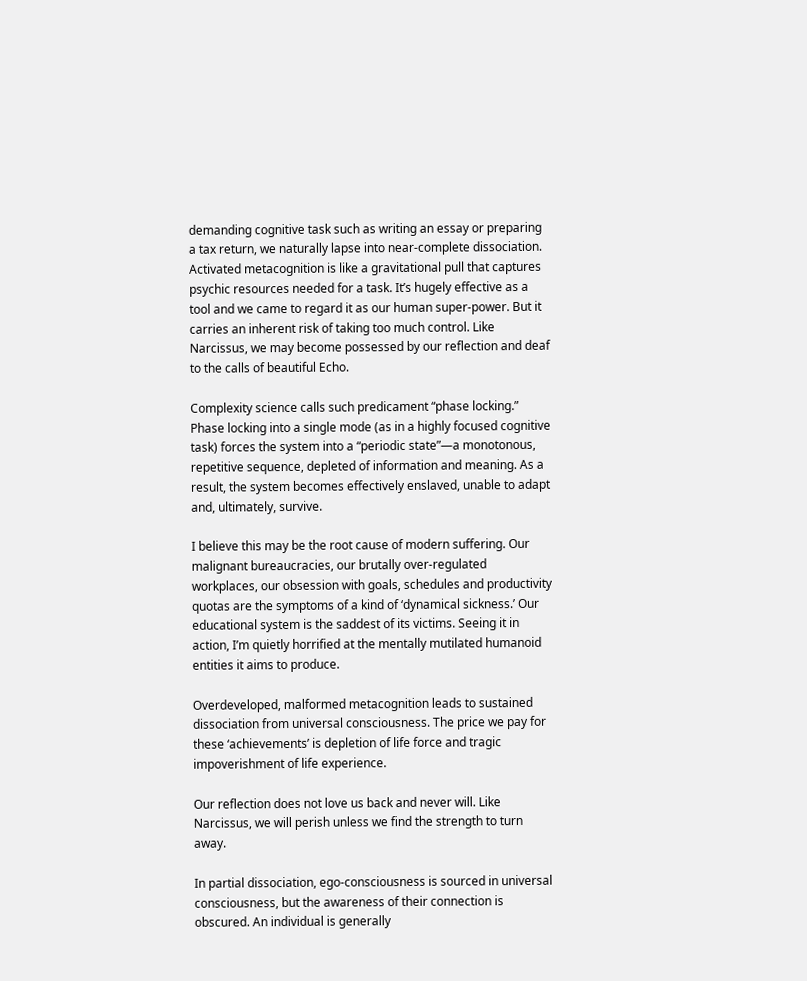demanding cognitive task such as writing an essay or preparing a tax return, we naturally lapse into near-complete dissociation. Activated metacognition is like a gravitational pull that captures psychic resources needed for a task. It’s hugely effective as a tool and we came to regard it as our human super-power. But it carries an inherent risk of taking too much control. Like Narcissus, we may become possessed by our reflection and deaf to the calls of beautiful Echo.

Complexity science calls such predicament “phase locking.” Phase locking into a single mode (as in a highly focused cognitive task) forces the system into a “periodic state”—a monotonous, repetitive sequence, depleted of information and meaning. As a result, the system becomes effectively enslaved, unable to adapt and, ultimately, survive.

I believe this may be the root cause of modern suffering. Our malignant bureaucracies, our brutally over-regulated workplaces, our obsession with goals, schedules and productivity quotas are the symptoms of a kind of ‘dynamical sickness.’ Our educational system is the saddest of its victims. Seeing it in action, I’m quietly horrified at the mentally mutilated humanoid entities it aims to produce.

Overdeveloped, malformed metacognition leads to sustained dissociation from universal consciousness. The price we pay for these ‘achievements’ is depletion of life force and tragic impoverishment of life experience.

Our reflection does not love us back and never will. Like Narcissus, we will perish unless we find the strength to turn away.

In partial dissociation, ego-consciousness is sourced in universal consciousness, but the awareness of their connection is obscured. An individual is generally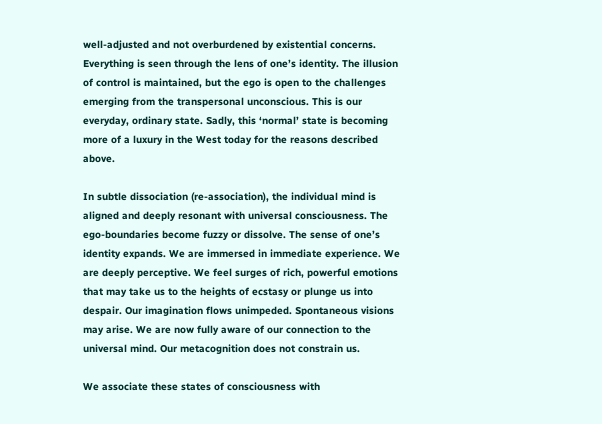well-adjusted and not overburdened by existential concerns. Everything is seen through the lens of one’s identity. The illusion of control is maintained, but the ego is open to the challenges emerging from the transpersonal unconscious. This is our everyday, ordinary state. Sadly, this ‘normal’ state is becoming more of a luxury in the West today for the reasons described above.

In subtle dissociation (re-association), the individual mind is aligned and deeply resonant with universal consciousness. The ego-boundaries become fuzzy or dissolve. The sense of one’s identity expands. We are immersed in immediate experience. We are deeply perceptive. We feel surges of rich, powerful emotions that may take us to the heights of ecstasy or plunge us into despair. Our imagination flows unimpeded. Spontaneous visions may arise. We are now fully aware of our connection to the universal mind. Our metacognition does not constrain us.

We associate these states of consciousness with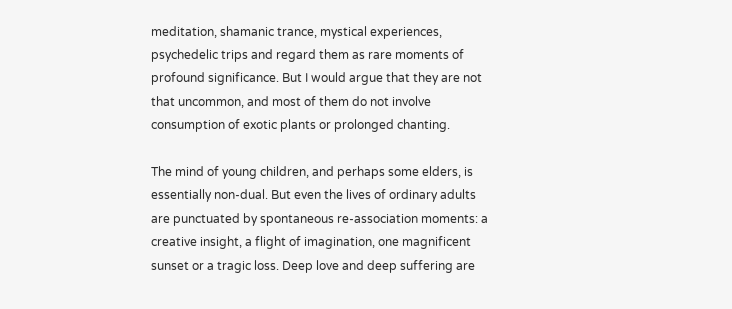meditation, shamanic trance, mystical experiences, psychedelic trips and regard them as rare moments of profound significance. But I would argue that they are not that uncommon, and most of them do not involve consumption of exotic plants or prolonged chanting.

The mind of young children, and perhaps some elders, is essentially non-dual. But even the lives of ordinary adults are punctuated by spontaneous re-association moments: a creative insight, a flight of imagination, one magnificent sunset or a tragic loss. Deep love and deep suffering are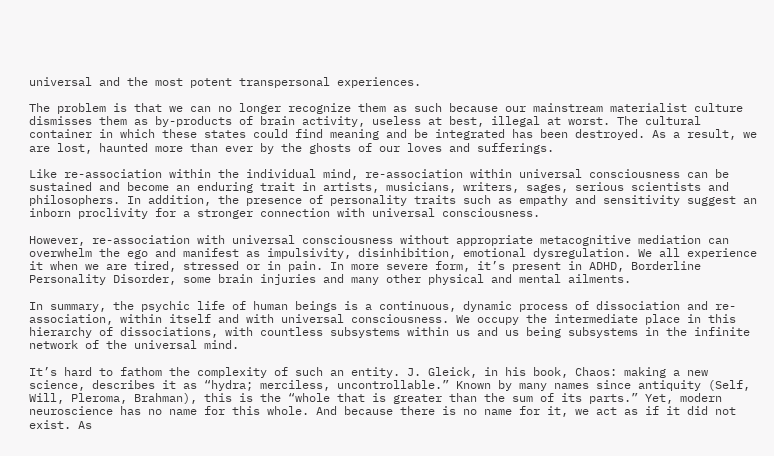universal and the most potent transpersonal experiences.

The problem is that we can no longer recognize them as such because our mainstream materialist culture dismisses them as by-products of brain activity, useless at best, illegal at worst. The cultural container in which these states could find meaning and be integrated has been destroyed. As a result, we are lost, haunted more than ever by the ghosts of our loves and sufferings.

Like re-association within the individual mind, re-association within universal consciousness can be sustained and become an enduring trait in artists, musicians, writers, sages, serious scientists and philosophers. In addition, the presence of personality traits such as empathy and sensitivity suggest an inborn proclivity for a stronger connection with universal consciousness.

However, re-association with universal consciousness without appropriate metacognitive mediation can overwhelm the ego and manifest as impulsivity, disinhibition, emotional dysregulation. We all experience it when we are tired, stressed or in pain. In more severe form, it’s present in ADHD, Borderline Personality Disorder, some brain injuries and many other physical and mental ailments.

In summary, the psychic life of human beings is a continuous, dynamic process of dissociation and re-association, within itself and with universal consciousness. We occupy the intermediate place in this hierarchy of dissociations, with countless subsystems within us and us being subsystems in the infinite network of the universal mind.

It’s hard to fathom the complexity of such an entity. J. Gleick, in his book, Chaos: making a new science, describes it as “hydra; merciless, uncontrollable.” Known by many names since antiquity (Self, Will, Pleroma, Brahman), this is the “whole that is greater than the sum of its parts.” Yet, modern neuroscience has no name for this whole. And because there is no name for it, we act as if it did not exist. As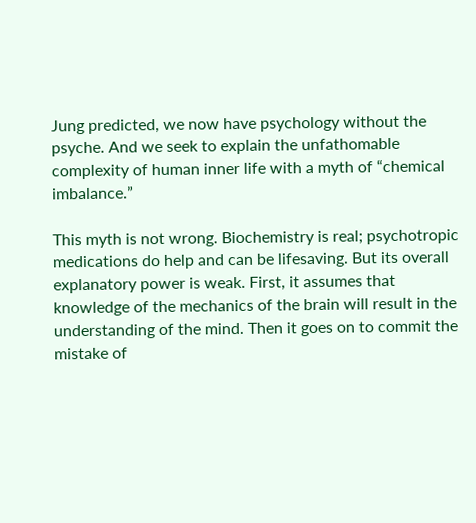Jung predicted, we now have psychology without the psyche. And we seek to explain the unfathomable complexity of human inner life with a myth of “chemical imbalance.”

This myth is not wrong. Biochemistry is real; psychotropic medications do help and can be lifesaving. But its overall explanatory power is weak. First, it assumes that knowledge of the mechanics of the brain will result in the understanding of the mind. Then it goes on to commit the mistake of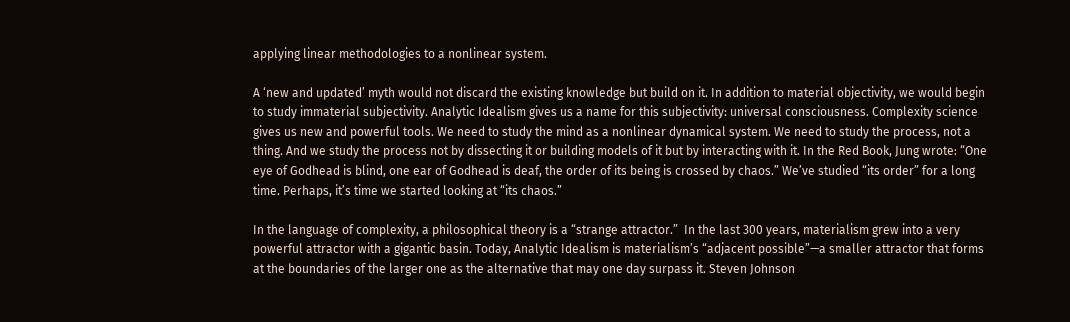applying linear methodologies to a nonlinear system.

A ‘new and updated’ myth would not discard the existing knowledge but build on it. In addition to material objectivity, we would begin to study immaterial subjectivity. Analytic Idealism gives us a name for this subjectivity: universal consciousness. Complexity science gives us new and powerful tools. We need to study the mind as a nonlinear dynamical system. We need to study the process, not a thing. And we study the process not by dissecting it or building models of it but by interacting with it. In the Red Book, Jung wrote: “One eye of Godhead is blind, one ear of Godhead is deaf, the order of its being is crossed by chaos.” We’ve studied “its order” for a long time. Perhaps, it’s time we started looking at “its chaos.”

In the language of complexity, a philosophical theory is a “strange attractor.”  In the last 300 years, materialism grew into a very powerful attractor with a gigantic basin. Today, Analytic Idealism is materialism’s “adjacent possible”—a smaller attractor that forms at the boundaries of the larger one as the alternative that may one day surpass it. Steven Johnson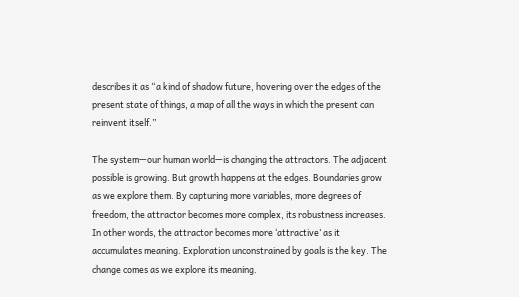describes it as “a kind of shadow future, hovering over the edges of the present state of things, a map of all the ways in which the present can reinvent itself.”

The system—our human world—is changing the attractors. The adjacent possible is growing. But growth happens at the edges. Boundaries grow as we explore them. By capturing more variables, more degrees of freedom, the attractor becomes more complex, its robustness increases. In other words, the attractor becomes more ‘attractive’ as it accumulates meaning. Exploration unconstrained by goals is the key. The change comes as we explore its meaning.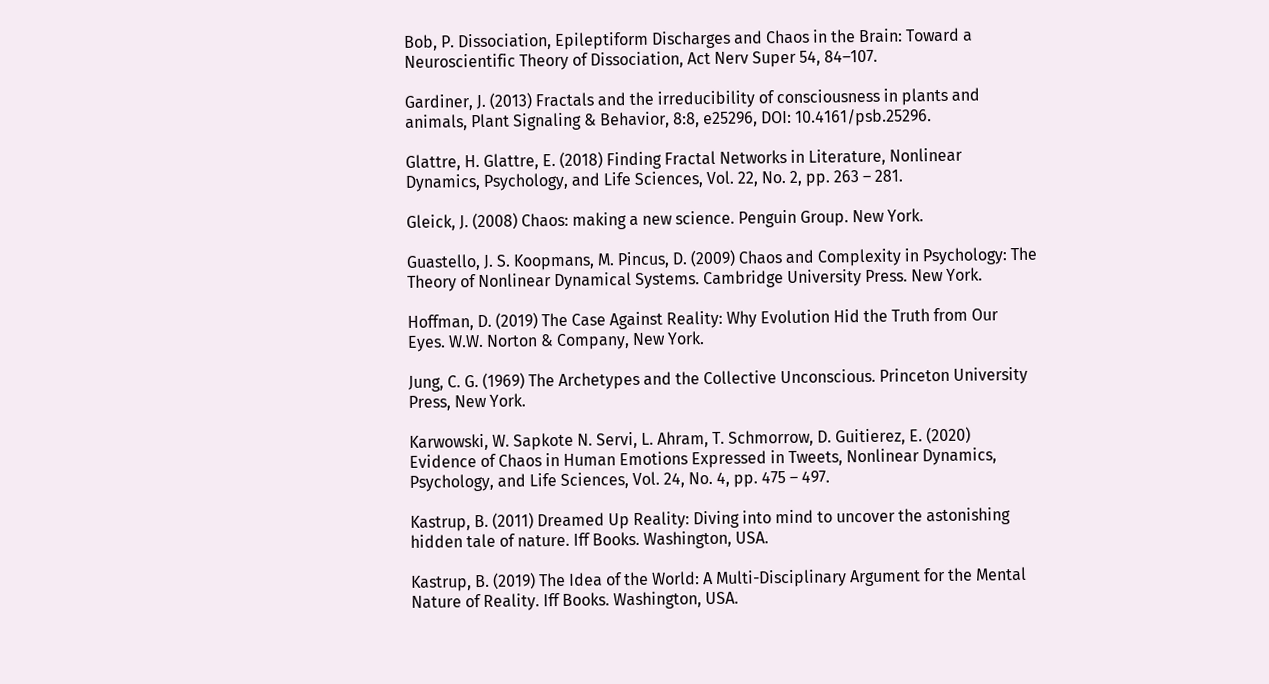Bob, P. Dissociation, Epileptiform Discharges and Chaos in the Brain: Toward a Neuroscientific Theory of Dissociation, Act Nerv Super 54, 84–107.

Gardiner, J. (2013) Fractals and the irreducibility of consciousness in plants and animals, Plant Signaling & Behavior, 8:8, e25296, DOI: 10.4161/psb.25296.

Glattre, H. Glattre, E. (2018) Finding Fractal Networks in Literature, Nonlinear Dynamics, Psychology, and Life Sciences, Vol. 22, No. 2, pp. 263 – 281.

Gleick, J. (2008) Chaos: making a new science. Penguin Group. New York.

Guastello, J. S. Koopmans, M. Pincus, D. (2009) Chaos and Complexity in Psychology: The Theory of Nonlinear Dynamical Systems. Cambridge University Press. New York.

Hoffman, D. (2019) The Case Against Reality: Why Evolution Hid the Truth from Our Eyes. W.W. Norton & Company, New York.

Jung, C. G. (1969) The Archetypes and the Collective Unconscious. Princeton University Press, New York.

Karwowski, W. Sapkote N. Servi, L. Ahram, T. Schmorrow, D. Guitierez, E. (2020) Evidence of Chaos in Human Emotions Expressed in Tweets, Nonlinear Dynamics, Psychology, and Life Sciences, Vol. 24, No. 4, pp. 475 – 497.

Kastrup, B. (2011) Dreamed Up Reality: Diving into mind to uncover the astonishing hidden tale of nature. Iff Books. Washington, USA.

Kastrup, B. (2019) The Idea of the World: A Multi-Disciplinary Argument for the Mental Nature of Reality. Iff Books. Washington, USA.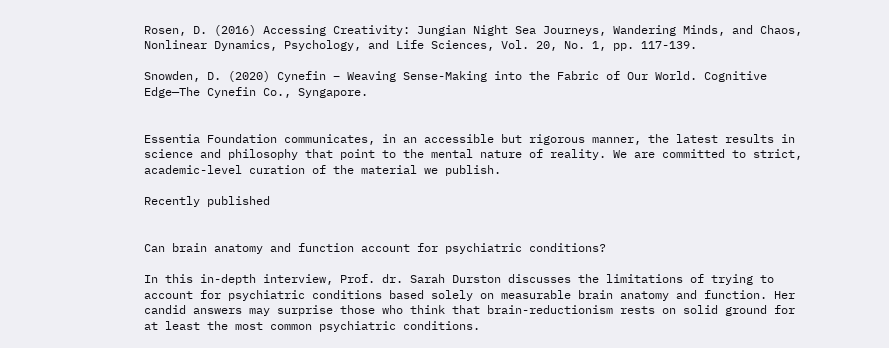Rosen, D. (2016) Accessing Creativity: Jungian Night Sea Journeys, Wandering Minds, and Chaos, Nonlinear Dynamics, Psychology, and Life Sciences, Vol. 20, No. 1, pp. 117-139.

Snowden, D. (2020) Cynefin – Weaving Sense-Making into the Fabric of Our World. Cognitive Edge—The Cynefin Co., Syngapore.


Essentia Foundation communicates, in an accessible but rigorous manner, the latest results in science and philosophy that point to the mental nature of reality. We are committed to strict, academic-level curation of the material we publish.

Recently published


Can brain anatomy and function account for psychiatric conditions?

In this in-depth interview, Prof. dr. Sarah Durston discusses the limitations of trying to account for psychiatric conditions based solely on measurable brain anatomy and function. Her candid answers may surprise those who think that brain-reductionism rests on solid ground for at least the most common psychiatric conditions.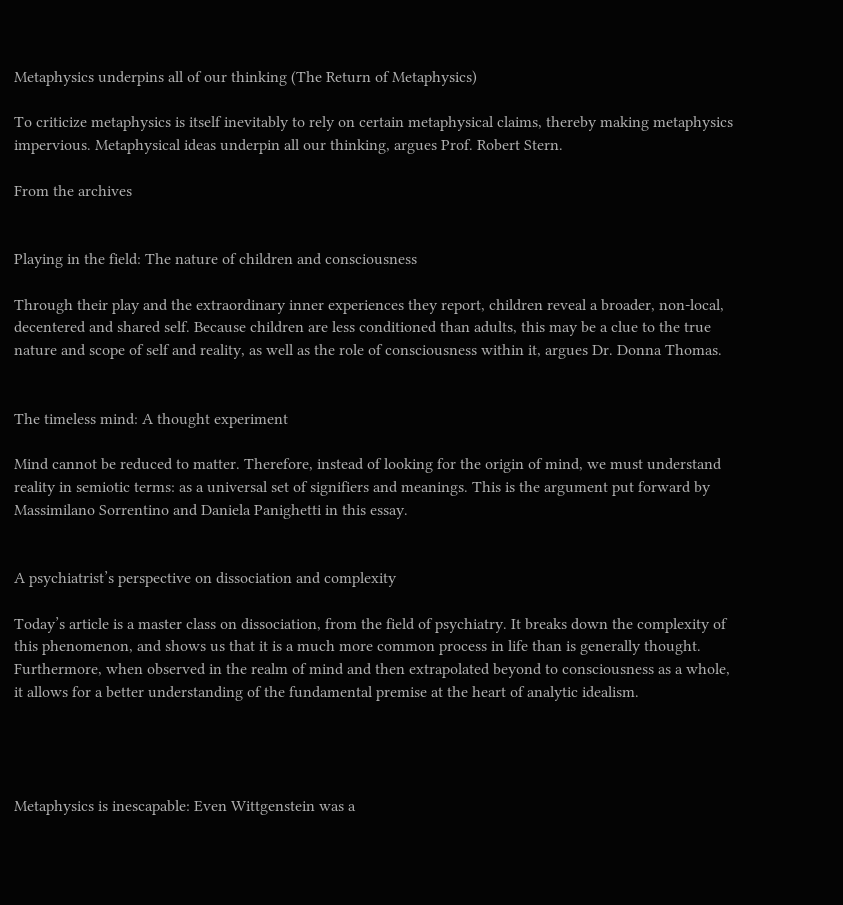Metaphysics underpins all of our thinking (The Return of Metaphysics)

To criticize metaphysics is itself inevitably to rely on certain metaphysical claims, thereby making metaphysics impervious. Metaphysical ideas underpin all our thinking, argues Prof. Robert Stern.

From the archives


Playing in the field: The nature of children and consciousness

Through their play and the extraordinary inner experiences they report, children reveal a broader, non-local, decentered and shared self. Because children are less conditioned than adults, this may be a clue to the true nature and scope of self and reality, as well as the role of consciousness within it, argues Dr. Donna Thomas.


The timeless mind: A thought experiment

Mind cannot be reduced to matter. Therefore, instead of looking for the origin of mind, we must understand reality in semiotic terms: as a universal set of signifiers and meanings. This is the argument put forward by Massimilano Sorrentino and Daniela Panighetti in this essay.


A psychiatrist’s perspective on dissociation and complexity

Today’s article is a master class on dissociation, from the field of psychiatry. It breaks down the complexity of this phenomenon, and shows us that it is a much more common process in life than is generally thought. Furthermore, when observed in the realm of mind and then extrapolated beyond to consciousness as a whole, it allows for a better understanding of the fundamental premise at the heart of analytic idealism.




Metaphysics is inescapable: Even Wittgenstein was a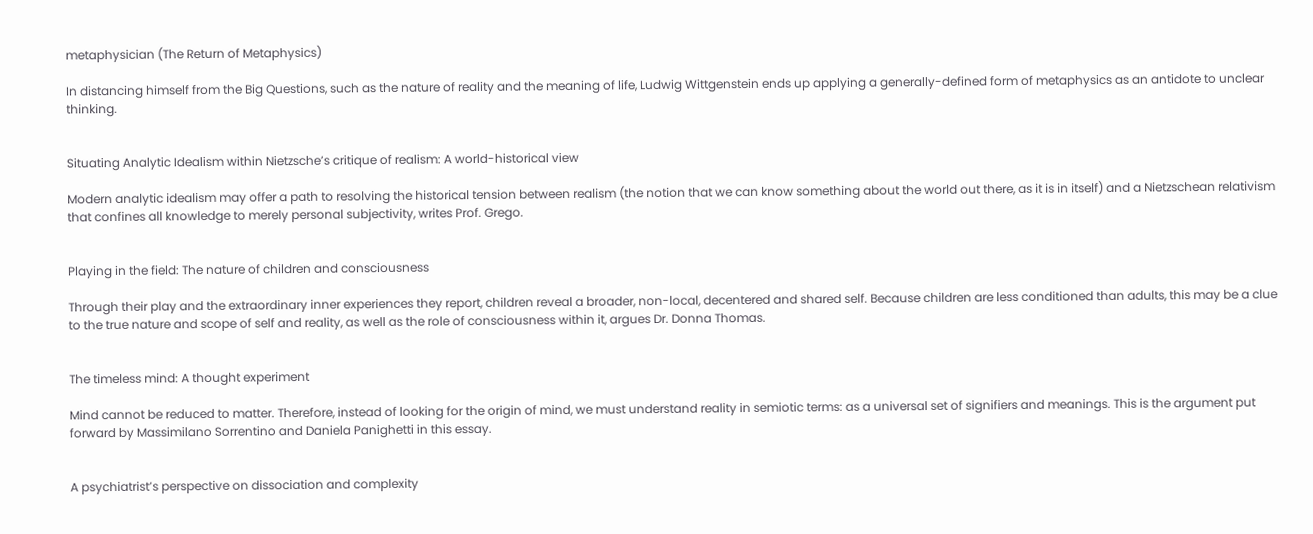metaphysician (The Return of Metaphysics)

In distancing himself from the Big Questions, such as the nature of reality and the meaning of life, Ludwig Wittgenstein ends up applying a generally-defined form of metaphysics as an antidote to unclear thinking.


Situating Analytic Idealism within Nietzsche’s critique of realism: A world-historical view

Modern analytic idealism may offer a path to resolving the historical tension between realism (the notion that we can know something about the world out there, as it is in itself) and a Nietzschean relativism that confines all knowledge to merely personal subjectivity, writes Prof. Grego.


Playing in the field: The nature of children and consciousness

Through their play and the extraordinary inner experiences they report, children reveal a broader, non-local, decentered and shared self. Because children are less conditioned than adults, this may be a clue to the true nature and scope of self and reality, as well as the role of consciousness within it, argues Dr. Donna Thomas.


The timeless mind: A thought experiment

Mind cannot be reduced to matter. Therefore, instead of looking for the origin of mind, we must understand reality in semiotic terms: as a universal set of signifiers and meanings. This is the argument put forward by Massimilano Sorrentino and Daniela Panighetti in this essay.


A psychiatrist’s perspective on dissociation and complexity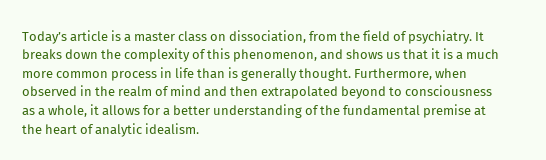Today’s article is a master class on dissociation, from the field of psychiatry. It breaks down the complexity of this phenomenon, and shows us that it is a much more common process in life than is generally thought. Furthermore, when observed in the realm of mind and then extrapolated beyond to consciousness as a whole, it allows for a better understanding of the fundamental premise at the heart of analytic idealism.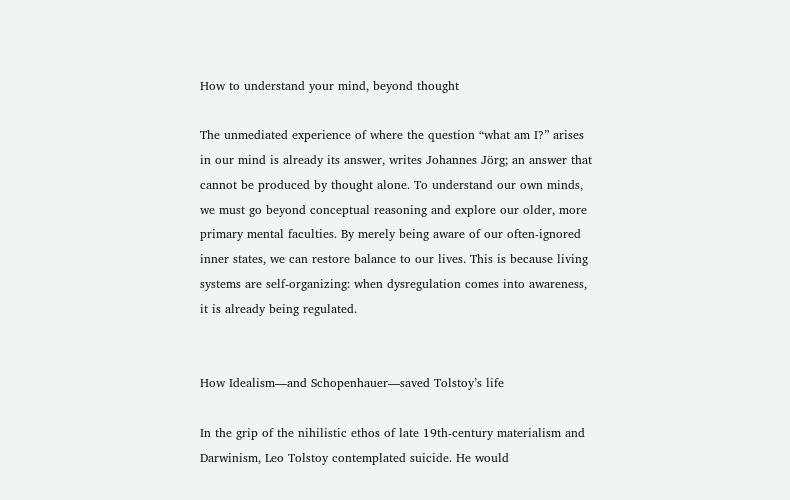How to understand your mind, beyond thought

The unmediated experience of where the question “what am I?” arises in our mind is already its answer, writes Johannes Jörg; an answer that cannot be produced by thought alone. To understand our own minds, we must go beyond conceptual reasoning and explore our older, more primary mental faculties. By merely being aware of our often-ignored inner states, we can restore balance to our lives. This is because living systems are self-organizing: when dysregulation comes into awareness, it is already being regulated.


How Idealism—and Schopenhauer—saved Tolstoy’s life

In the grip of the nihilistic ethos of late 19th-century materialism and Darwinism, Leo Tolstoy contemplated suicide. He would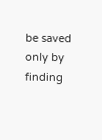be saved only by finding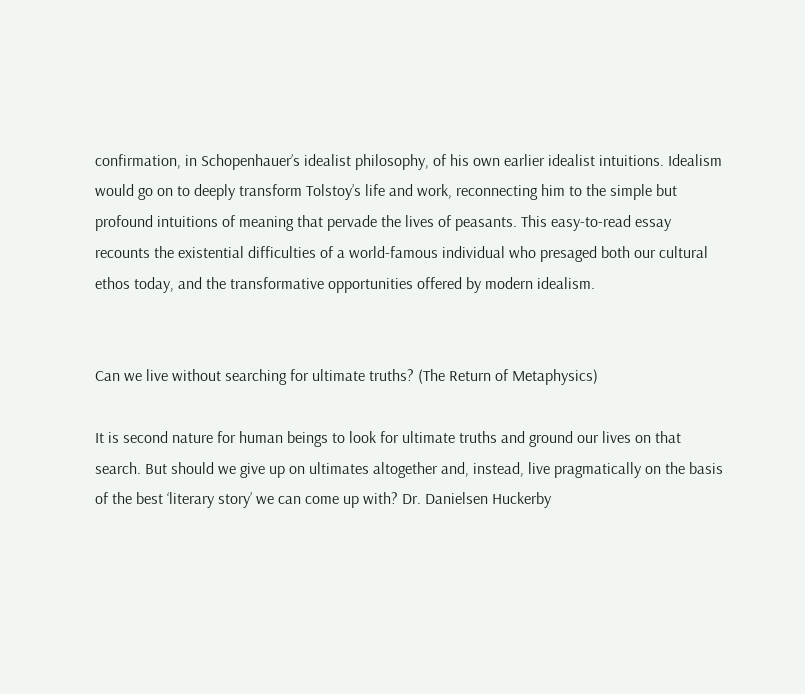confirmation, in Schopenhauer’s idealist philosophy, of his own earlier idealist intuitions. Idealism would go on to deeply transform Tolstoy’s life and work, reconnecting him to the simple but profound intuitions of meaning that pervade the lives of peasants. This easy-to-read essay recounts the existential difficulties of a world-famous individual who presaged both our cultural ethos today, and the transformative opportunities offered by modern idealism.


Can we live without searching for ultimate truths? (The Return of Metaphysics)

It is second nature for human beings to look for ultimate truths and ground our lives on that search. But should we give up on ultimates altogether and, instead, live pragmatically on the basis of the best ‘literary story’ we can come up with? Dr. Danielsen Huckerby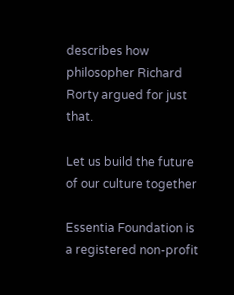describes how philosopher Richard Rorty argued for just that.

Let us build the future of our culture together

Essentia Foundation is a registered non-profit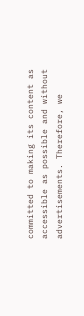committed to making its content as accessible as possible and without advertisements. Therefore, we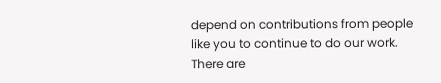depend on contributions from people like you to continue to do our work. There are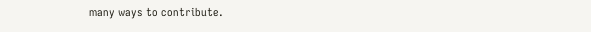many ways to contribute.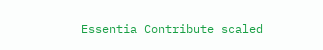Essentia Contribute scaled